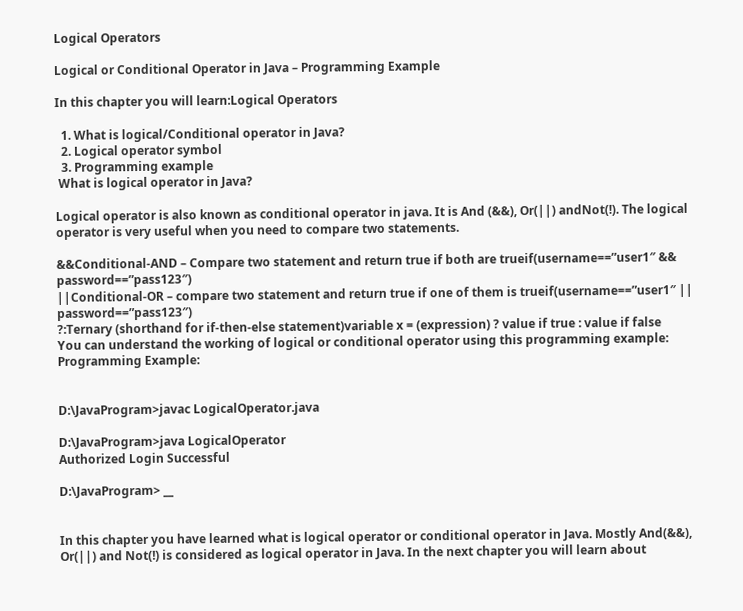Logical Operators

Logical or Conditional Operator in Java – Programming Example

In this chapter you will learn:Logical Operators

  1. What is logical/Conditional operator in Java?
  2. Logical operator symbol
  3. Programming example
 What is logical operator in Java?

Logical operator is also known as conditional operator in java. It is And (&&), Or(||) andNot(!). The logical operator is very useful when you need to compare two statements.

&&Conditional-AND – Compare two statement and return true if both are trueif(username==”user1″ && password==”pass123″)
||Conditional-OR – compare two statement and return true if one of them is trueif(username==”user1″ || password==”pass123″)
?:Ternary (shorthand for if-then-else statement)variable x = (expression) ? value if true : value if false
You can understand the working of logical or conditional operator using this programming example:
Programming Example:


D:\JavaProgram>javac LogicalOperator.java

D:\JavaProgram>java LogicalOperator
Authorized Login Successful

D:\JavaProgram> __


In this chapter you have learned what is logical operator or conditional operator in Java. Mostly And(&&), Or(||) and Not(!) is considered as logical operator in Java. In the next chapter you will learn about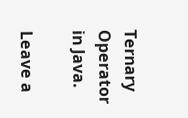Ternary Operator in Java.

Leave a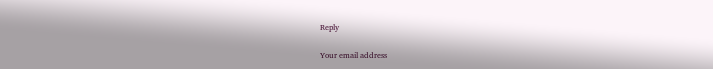Reply

Your email address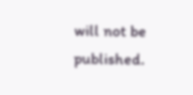will not be published.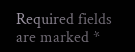Required fields are marked *